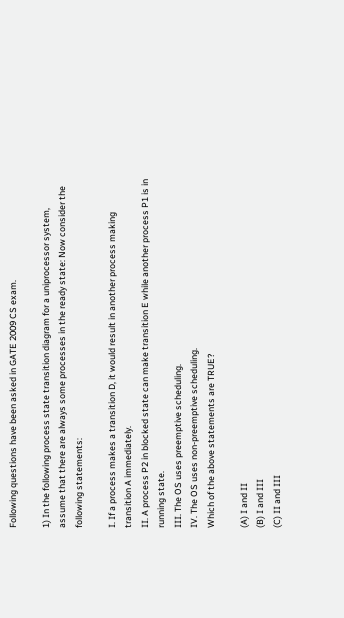Following questions have been asked in GATE 2009 CS exam.

1) In the following process state transition diagram for a uniprocessor system, assume that there are always some processes in the ready state: Now consider the following statements:

I. If a process makes a transition D, it would result in another process making transition A immediately.
II. A process P2 in blocked state can make transition E while another process P1 is in running state.
III. The OS uses preemptive scheduling.
IV. The OS uses non-preemptive scheduling.
Which of the above statements are TRUE?

(A) I and II
(B) I and III
(C) II and III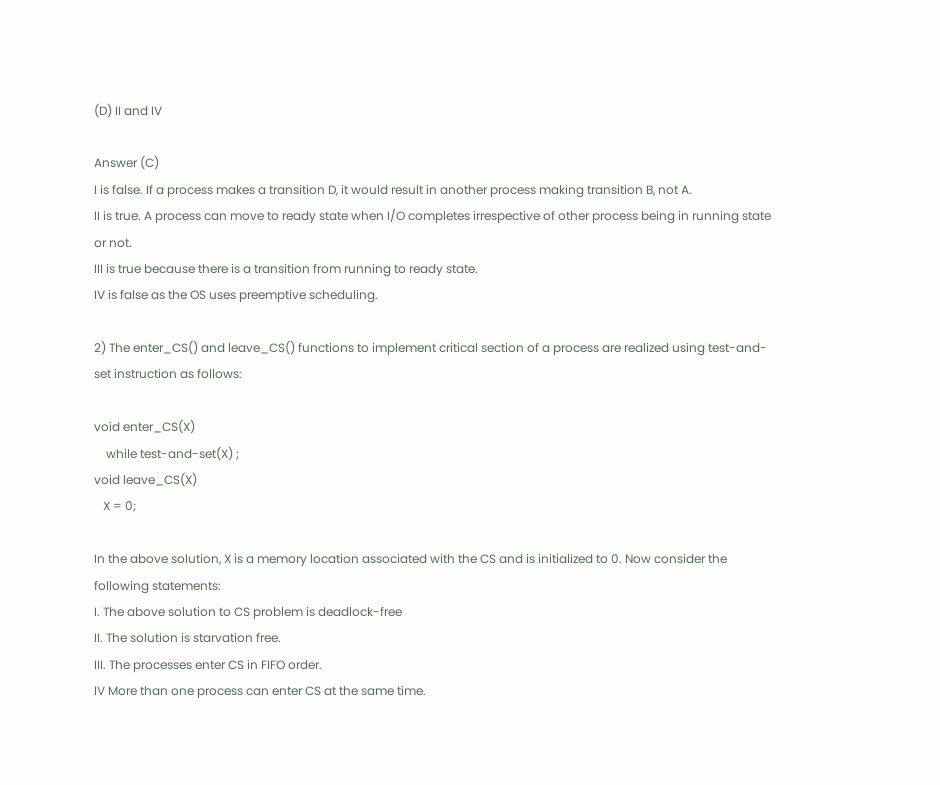(D) II and IV

Answer (C)
I is false. If a process makes a transition D, it would result in another process making transition B, not A.
II is true. A process can move to ready state when I/O completes irrespective of other process being in running state or not.
III is true because there is a transition from running to ready state.
IV is false as the OS uses preemptive scheduling.

2) The enter_CS() and leave_CS() functions to implement critical section of a process are realized using test-and-set instruction as follows:

void enter_CS(X)
    while test-and-set(X) ;
void leave_CS(X)
   X = 0;

In the above solution, X is a memory location associated with the CS and is initialized to 0. Now consider the following statements:
I. The above solution to CS problem is deadlock-free
II. The solution is starvation free.
III. The processes enter CS in FIFO order.
IV More than one process can enter CS at the same time.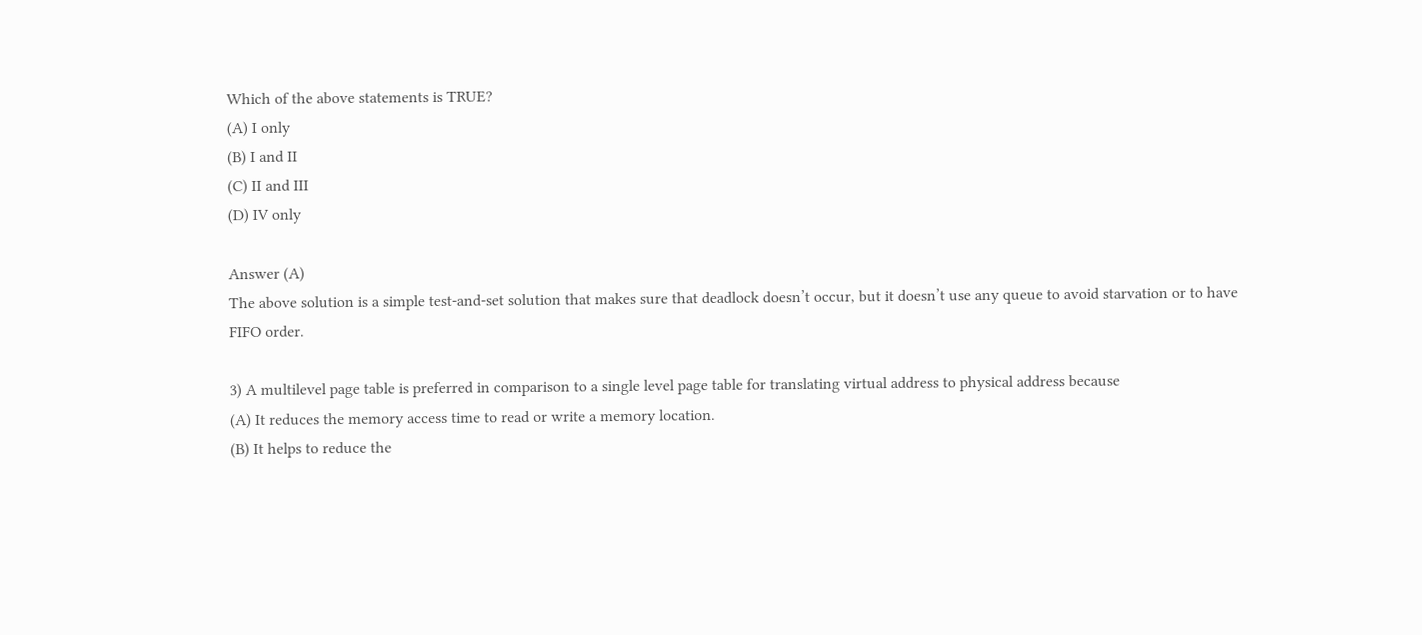Which of the above statements is TRUE?
(A) I only
(B) I and II
(C) II and III
(D) IV only

Answer (A)
The above solution is a simple test-and-set solution that makes sure that deadlock doesn’t occur, but it doesn’t use any queue to avoid starvation or to have FIFO order.

3) A multilevel page table is preferred in comparison to a single level page table for translating virtual address to physical address because
(A) It reduces the memory access time to read or write a memory location.
(B) It helps to reduce the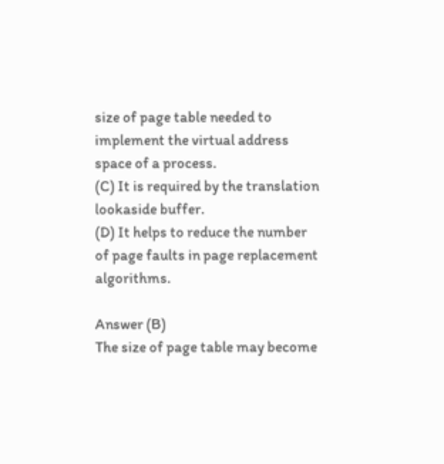size of page table needed to implement the virtual address space of a process.
(C) It is required by the translation lookaside buffer.
(D) It helps to reduce the number of page faults in page replacement algorithms.

Answer (B)
The size of page table may become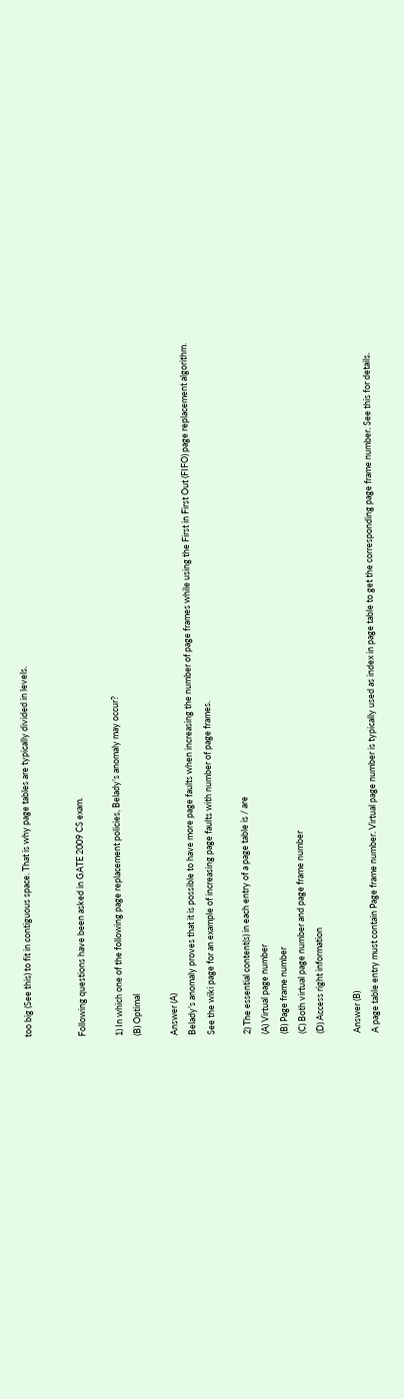too big (See this) to fit in contiguous space. That is why page tables are typically divided in levels.


Following questions have been asked in GATE 2009 CS exam.

1) In which one of the following page replacement policies, Belady’s anomaly may occur?
(B) Optimal

Answer (A)
Belady’s anomaly proves that it is possible to have more page faults when increasing the number of page frames while using the First in First Out (FIFO) page replacement algorithm.
See the wiki page for an example of increasing page faults with number of page frames.

2) The essential content(s) in each entry of a page table is / are
(A) Virtual page number
(B) Page frame number
(C) Both virtual page number and page frame number
(D) Access right information

Answer (B)
A page table entry must contain Page frame number. Virtual page number is typically used as index in page table to get the corresponding page frame number. See this for details.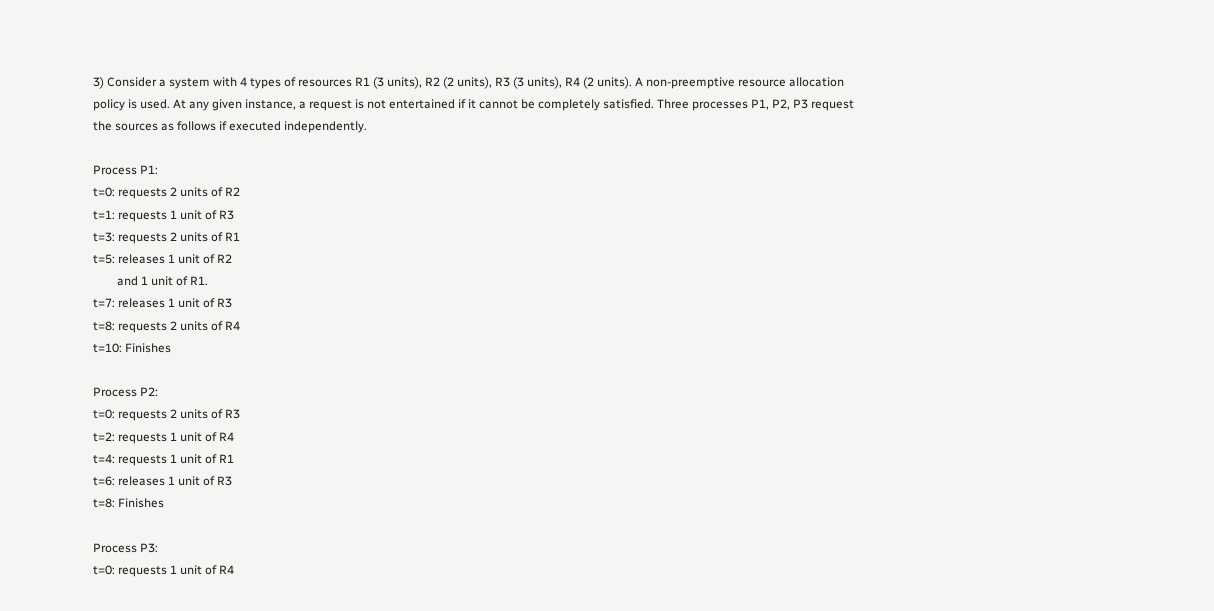3) Consider a system with 4 types of resources R1 (3 units), R2 (2 units), R3 (3 units), R4 (2 units). A non-preemptive resource allocation policy is used. At any given instance, a request is not entertained if it cannot be completely satisfied. Three processes P1, P2, P3 request the sources as follows if executed independently.

Process P1:
t=0: requests 2 units of R2
t=1: requests 1 unit of R3
t=3: requests 2 units of R1
t=5: releases 1 unit of R2
        and 1 unit of R1.
t=7: releases 1 unit of R3
t=8: requests 2 units of R4
t=10: Finishes

Process P2:
t=0: requests 2 units of R3
t=2: requests 1 unit of R4
t=4: requests 1 unit of R1
t=6: releases 1 unit of R3
t=8: Finishes

Process P3:
t=0: requests 1 unit of R4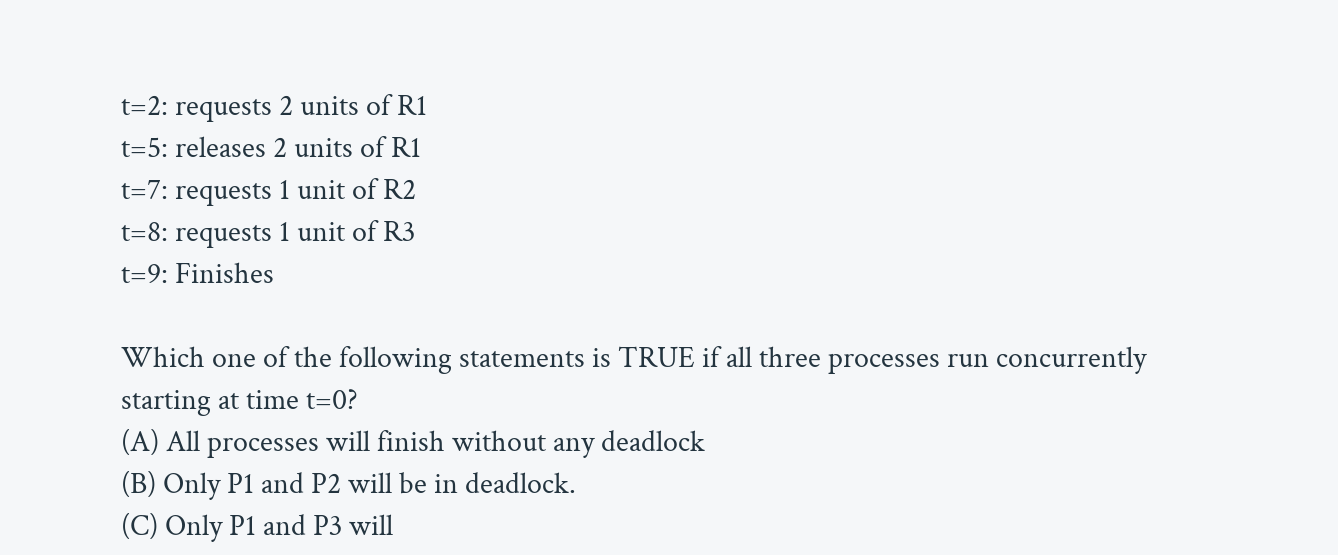t=2: requests 2 units of R1
t=5: releases 2 units of R1
t=7: requests 1 unit of R2
t=8: requests 1 unit of R3
t=9: Finishes

Which one of the following statements is TRUE if all three processes run concurrently starting at time t=0?
(A) All processes will finish without any deadlock
(B) Only P1 and P2 will be in deadlock.
(C) Only P1 and P3 will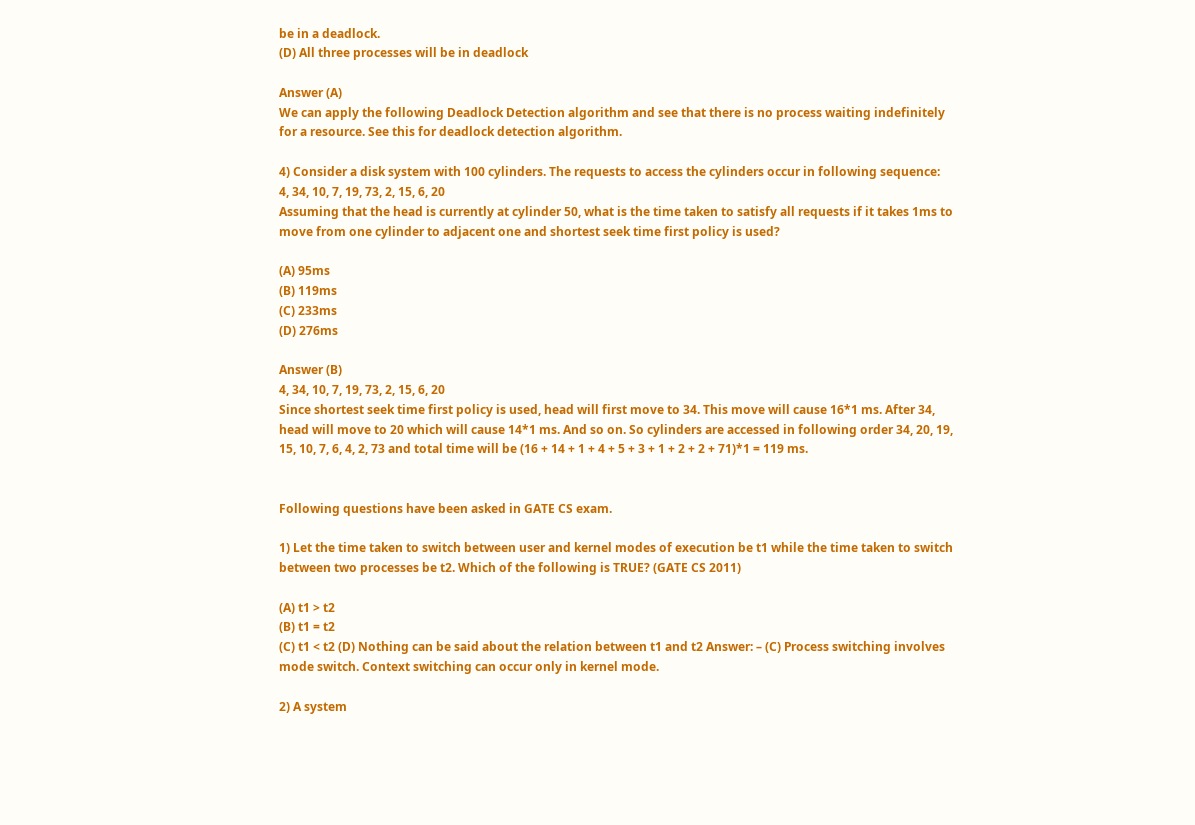be in a deadlock.
(D) All three processes will be in deadlock

Answer (A)
We can apply the following Deadlock Detection algorithm and see that there is no process waiting indefinitely for a resource. See this for deadlock detection algorithm.

4) Consider a disk system with 100 cylinders. The requests to access the cylinders occur in following sequence:
4, 34, 10, 7, 19, 73, 2, 15, 6, 20
Assuming that the head is currently at cylinder 50, what is the time taken to satisfy all requests if it takes 1ms to move from one cylinder to adjacent one and shortest seek time first policy is used?

(A) 95ms
(B) 119ms
(C) 233ms
(D) 276ms

Answer (B)
4, 34, 10, 7, 19, 73, 2, 15, 6, 20
Since shortest seek time first policy is used, head will first move to 34. This move will cause 16*1 ms. After 34, head will move to 20 which will cause 14*1 ms. And so on. So cylinders are accessed in following order 34, 20, 19, 15, 10, 7, 6, 4, 2, 73 and total time will be (16 + 14 + 1 + 4 + 5 + 3 + 1 + 2 + 2 + 71)*1 = 119 ms.


Following questions have been asked in GATE CS exam.

1) Let the time taken to switch between user and kernel modes of execution be t1 while the time taken to switch between two processes be t2. Which of the following is TRUE? (GATE CS 2011)

(A) t1 > t2
(B) t1 = t2
(C) t1 < t2 (D) Nothing can be said about the relation between t1 and t2 Answer: – (C) Process switching involves mode switch. Context switching can occur only in kernel mode.

2) A system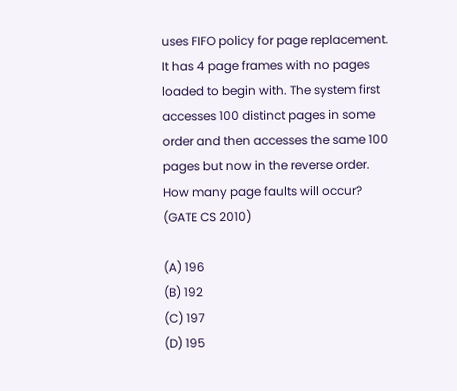uses FIFO policy for page replacement. It has 4 page frames with no pages loaded to begin with. The system first accesses 100 distinct pages in some order and then accesses the same 100 pages but now in the reverse order. How many page faults will occur? (GATE CS 2010)

(A) 196
(B) 192
(C) 197
(D) 195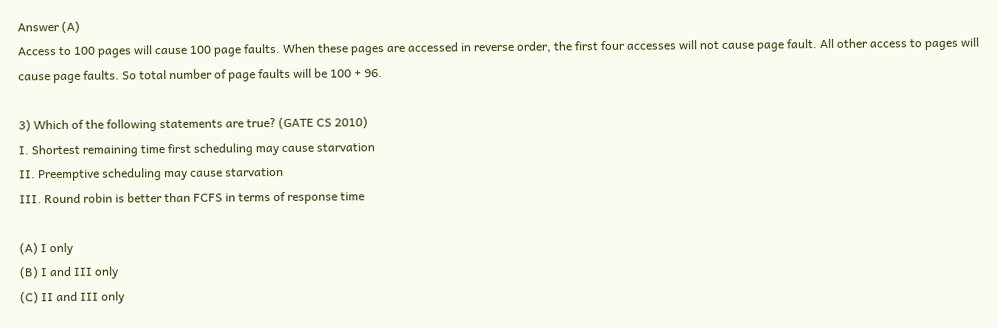Answer (A)
Access to 100 pages will cause 100 page faults. When these pages are accessed in reverse order, the first four accesses will not cause page fault. All other access to pages will cause page faults. So total number of page faults will be 100 + 96.

3) Which of the following statements are true? (GATE CS 2010)
I. Shortest remaining time first scheduling may cause starvation
II. Preemptive scheduling may cause starvation
III. Round robin is better than FCFS in terms of response time

(A) I only
(B) I and III only
(C) II and III only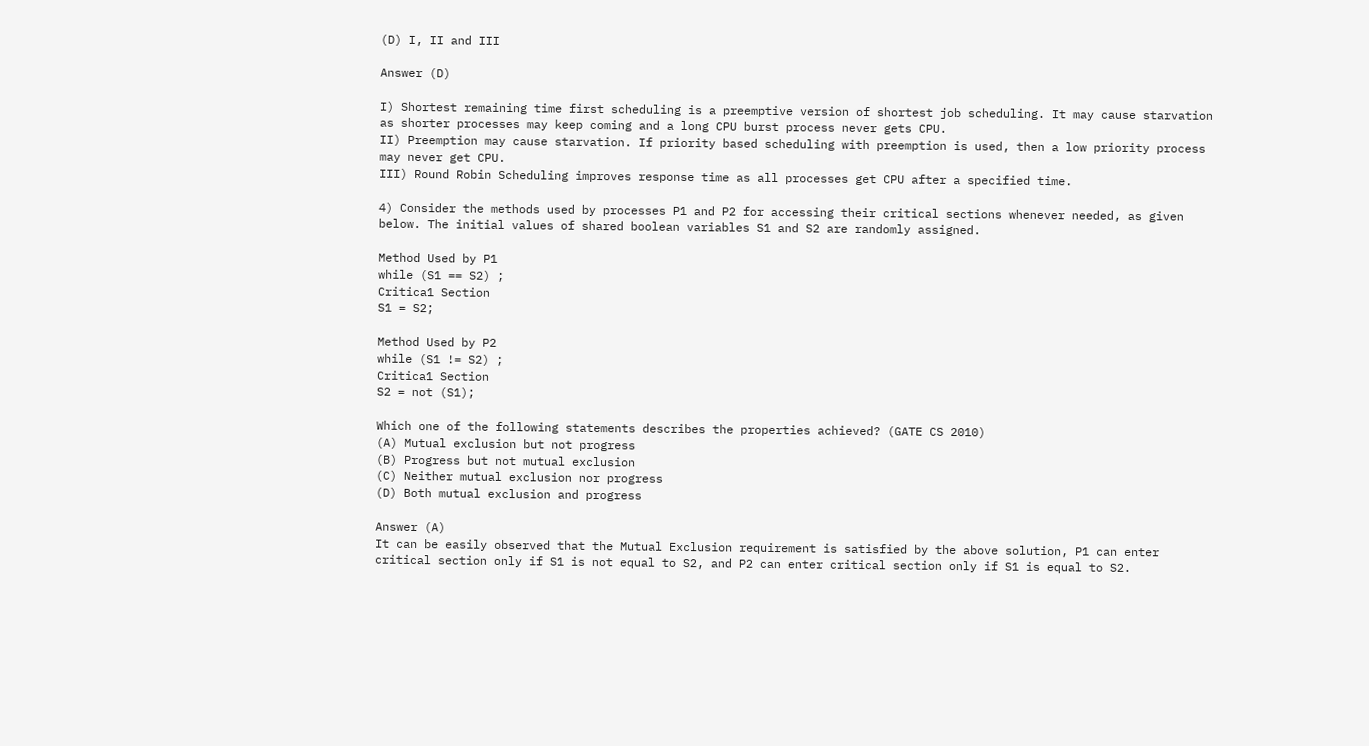(D) I, II and III

Answer (D)

I) Shortest remaining time first scheduling is a preemptive version of shortest job scheduling. It may cause starvation as shorter processes may keep coming and a long CPU burst process never gets CPU.
II) Preemption may cause starvation. If priority based scheduling with preemption is used, then a low priority process may never get CPU.
III) Round Robin Scheduling improves response time as all processes get CPU after a specified time.

4) Consider the methods used by processes P1 and P2 for accessing their critical sections whenever needed, as given below. The initial values of shared boolean variables S1 and S2 are randomly assigned.

Method Used by P1
while (S1 == S2) ;
Critica1 Section
S1 = S2;

Method Used by P2
while (S1 != S2) ;
Critica1 Section
S2 = not (S1);

Which one of the following statements describes the properties achieved? (GATE CS 2010)
(A) Mutual exclusion but not progress
(B) Progress but not mutual exclusion
(C) Neither mutual exclusion nor progress
(D) Both mutual exclusion and progress

Answer (A)
It can be easily observed that the Mutual Exclusion requirement is satisfied by the above solution, P1 can enter critical section only if S1 is not equal to S2, and P2 can enter critical section only if S1 is equal to S2.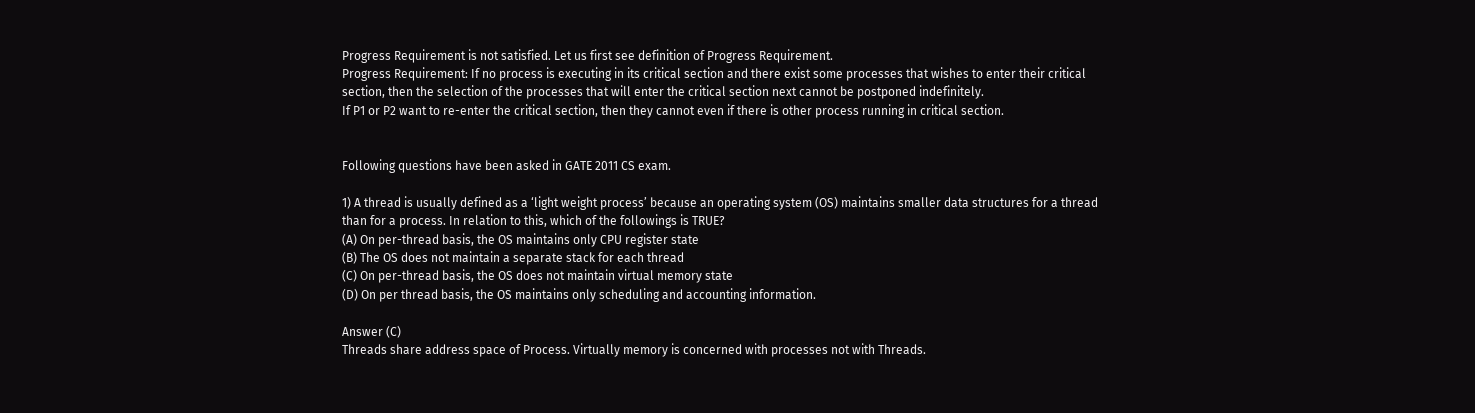Progress Requirement is not satisfied. Let us first see definition of Progress Requirement.
Progress Requirement: If no process is executing in its critical section and there exist some processes that wishes to enter their critical section, then the selection of the processes that will enter the critical section next cannot be postponed indefinitely.
If P1 or P2 want to re-enter the critical section, then they cannot even if there is other process running in critical section.


Following questions have been asked in GATE 2011 CS exam.

1) A thread is usually defined as a ‘light weight process’ because an operating system (OS) maintains smaller data structures for a thread than for a process. In relation to this, which of the followings is TRUE?
(A) On per-thread basis, the OS maintains only CPU register state
(B) The OS does not maintain a separate stack for each thread
(C) On per-thread basis, the OS does not maintain virtual memory state
(D) On per thread basis, the OS maintains only scheduling and accounting information.

Answer (C)
Threads share address space of Process. Virtually memory is concerned with processes not with Threads.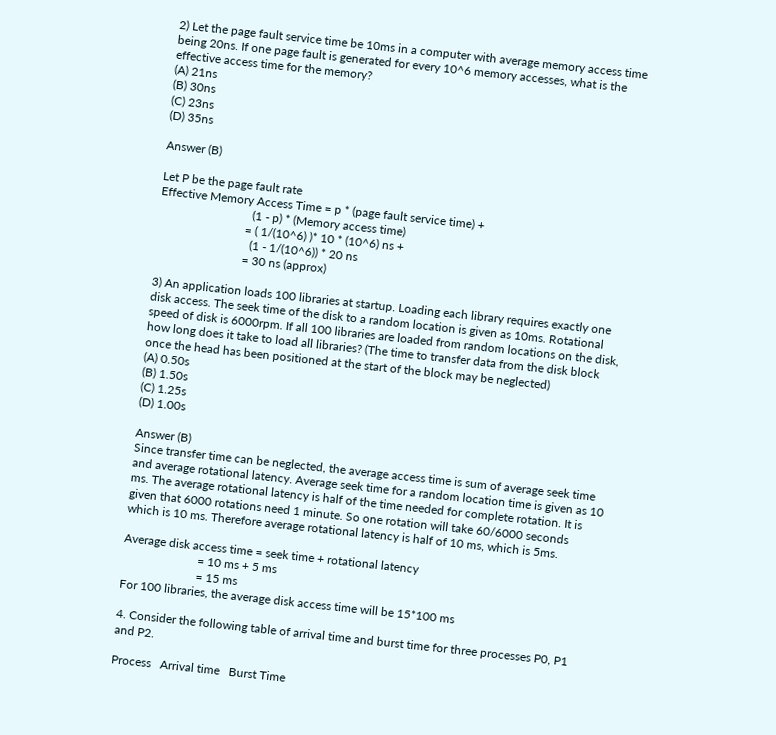2) Let the page fault service time be 10ms in a computer with average memory access time being 20ns. If one page fault is generated for every 10^6 memory accesses, what is the effective access time for the memory?
(A) 21ns
(B) 30ns
(C) 23ns
(D) 35ns

Answer (B)

Let P be the page fault rate
Effective Memory Access Time = p * (page fault service time) +
                               (1 - p) * (Memory access time)
                             = ( 1/(10^6) )* 10 * (10^6) ns +
                               (1 - 1/(10^6)) * 20 ns
                             = 30 ns (approx)

3) An application loads 100 libraries at startup. Loading each library requires exactly one disk access. The seek time of the disk to a random location is given as 10ms. Rotational speed of disk is 6000rpm. If all 100 libraries are loaded from random locations on the disk, how long does it take to load all libraries? (The time to transfer data from the disk block once the head has been positioned at the start of the block may be neglected)
(A) 0.50s
(B) 1.50s
(C) 1.25s
(D) 1.00s

Answer (B)
Since transfer time can be neglected, the average access time is sum of average seek time and average rotational latency. Average seek time for a random location time is given as 10 ms. The average rotational latency is half of the time needed for complete rotation. It is given that 6000 rotations need 1 minute. So one rotation will take 60/6000 seconds which is 10 ms. Therefore average rotational latency is half of 10 ms, which is 5ms.

Average disk access time = seek time + rotational latency
                         = 10 ms + 5 ms
                         = 15 ms
For 100 libraries, the average disk access time will be 15*100 ms

4. Consider the following table of arrival time and burst time for three processes P0, P1 and P2.

Process   Arrival time   Burst Time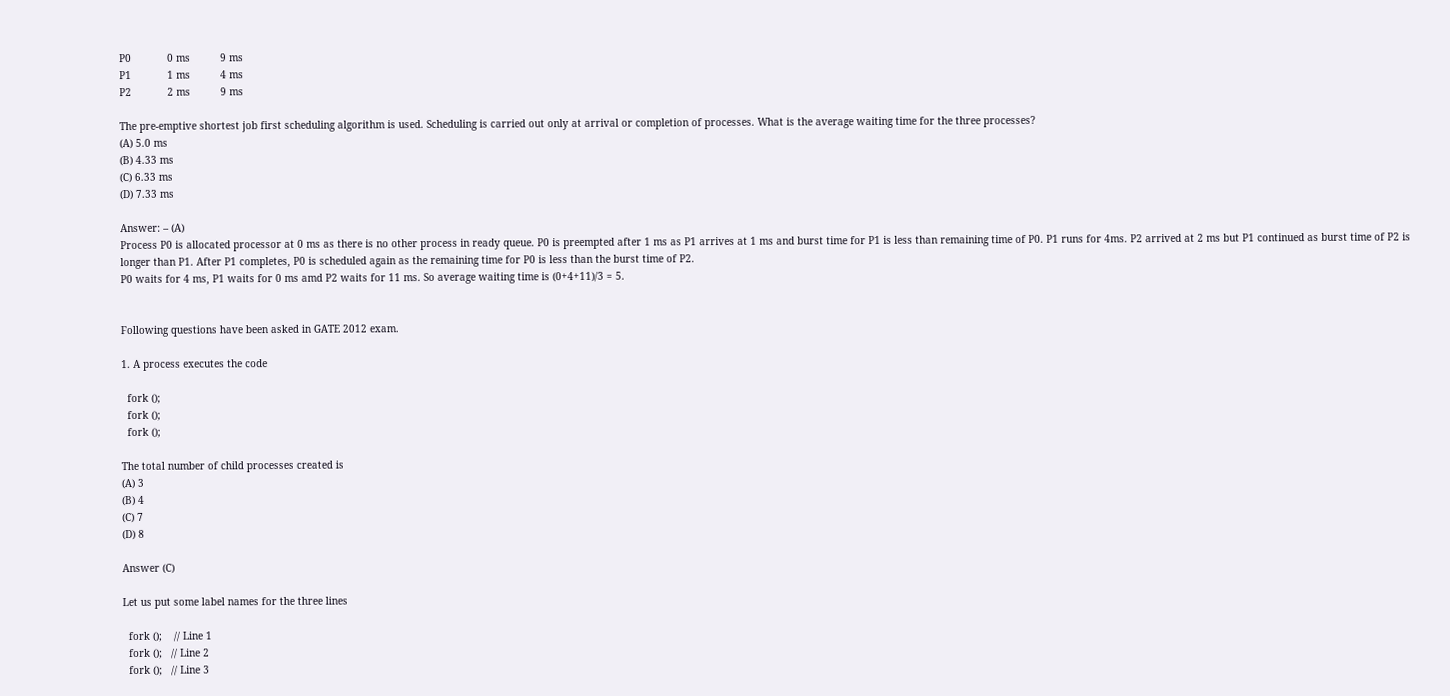P0            0 ms          9 ms
P1            1 ms          4 ms
P2            2 ms          9 ms

The pre-emptive shortest job first scheduling algorithm is used. Scheduling is carried out only at arrival or completion of processes. What is the average waiting time for the three processes?
(A) 5.0 ms
(B) 4.33 ms
(C) 6.33 ms
(D) 7.33 ms

Answer: – (A)
Process P0 is allocated processor at 0 ms as there is no other process in ready queue. P0 is preempted after 1 ms as P1 arrives at 1 ms and burst time for P1 is less than remaining time of P0. P1 runs for 4ms. P2 arrived at 2 ms but P1 continued as burst time of P2 is longer than P1. After P1 completes, P0 is scheduled again as the remaining time for P0 is less than the burst time of P2.
P0 waits for 4 ms, P1 waits for 0 ms amd P2 waits for 11 ms. So average waiting time is (0+4+11)/3 = 5.


Following questions have been asked in GATE 2012 exam.

1. A process executes the code

  fork ();
  fork ();
  fork ();

The total number of child processes created is
(A) 3
(B) 4
(C) 7
(D) 8

Answer (C)

Let us put some label names for the three lines

  fork ();    // Line 1
  fork ();   // Line 2
  fork ();   // Line 3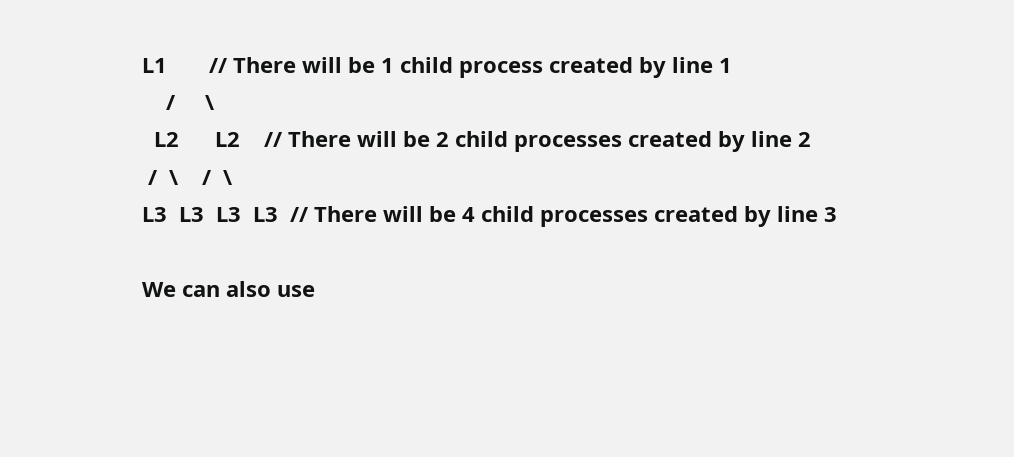L1       // There will be 1 child process created by line 1
    /     \
  L2      L2    // There will be 2 child processes created by line 2
 /  \    /  \
L3  L3  L3  L3  // There will be 4 child processes created by line 3

We can also use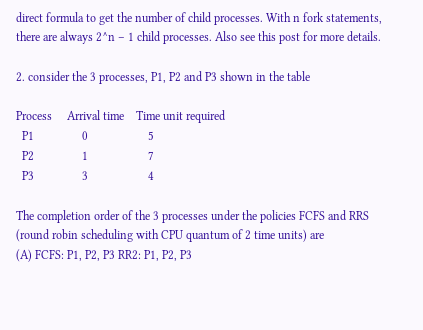direct formula to get the number of child processes. With n fork statements, there are always 2^n – 1 child processes. Also see this post for more details.

2. consider the 3 processes, P1, P2 and P3 shown in the table

Process     Arrival time    Time unit required
  P1                0                    5
  P2                1                    7
  P3                3                    4

The completion order of the 3 processes under the policies FCFS and RRS (round robin scheduling with CPU quantum of 2 time units) are
(A) FCFS: P1, P2, P3 RR2: P1, P2, P3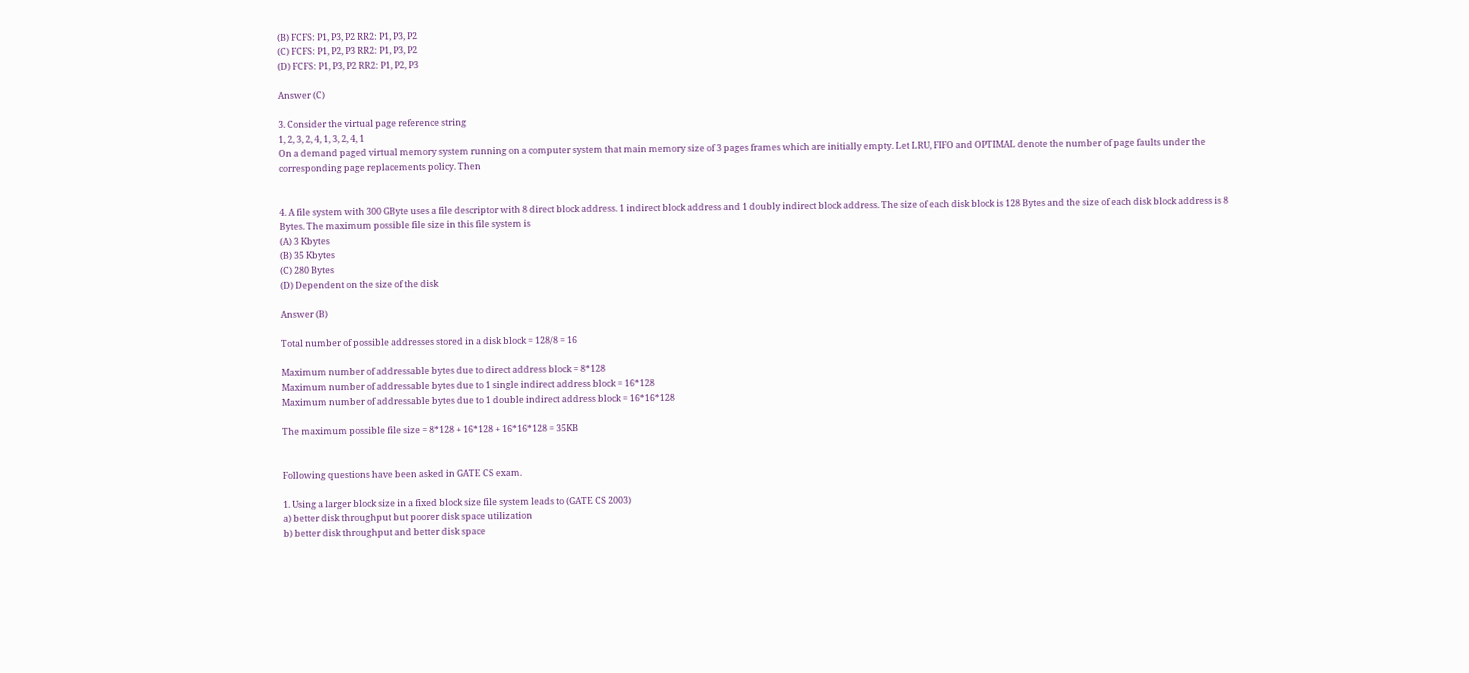(B) FCFS: P1, P3, P2 RR2: P1, P3, P2
(C) FCFS: P1, P2, P3 RR2: P1, P3, P2
(D) FCFS: P1, P3, P2 RR2: P1, P2, P3

Answer (C)

3. Consider the virtual page reference string
1, 2, 3, 2, 4, 1, 3, 2, 4, 1
On a demand paged virtual memory system running on a computer system that main memory size of 3 pages frames which are initially empty. Let LRU, FIFO and OPTIMAL denote the number of page faults under the corresponding page replacements policy. Then


4. A file system with 300 GByte uses a file descriptor with 8 direct block address. 1 indirect block address and 1 doubly indirect block address. The size of each disk block is 128 Bytes and the size of each disk block address is 8 Bytes. The maximum possible file size in this file system is
(A) 3 Kbytes
(B) 35 Kbytes
(C) 280 Bytes
(D) Dependent on the size of the disk

Answer (B)

Total number of possible addresses stored in a disk block = 128/8 = 16

Maximum number of addressable bytes due to direct address block = 8*128
Maximum number of addressable bytes due to 1 single indirect address block = 16*128
Maximum number of addressable bytes due to 1 double indirect address block = 16*16*128

The maximum possible file size = 8*128 + 16*128 + 16*16*128 = 35KB


Following questions have been asked in GATE CS exam.

1. Using a larger block size in a fixed block size file system leads to (GATE CS 2003)
a) better disk throughput but poorer disk space utilization
b) better disk throughput and better disk space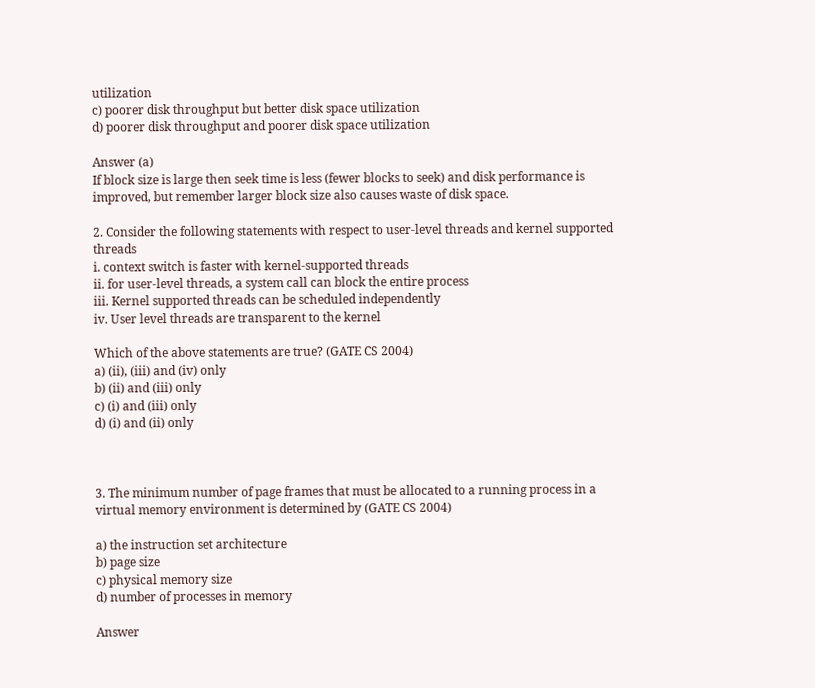utilization
c) poorer disk throughput but better disk space utilization
d) poorer disk throughput and poorer disk space utilization

Answer (a)
If block size is large then seek time is less (fewer blocks to seek) and disk performance is improved, but remember larger block size also causes waste of disk space.

2. Consider the following statements with respect to user-level threads and kernel supported threads
i. context switch is faster with kernel-supported threads
ii. for user-level threads, a system call can block the entire process
iii. Kernel supported threads can be scheduled independently
iv. User level threads are transparent to the kernel

Which of the above statements are true? (GATE CS 2004)
a) (ii), (iii) and (iv) only
b) (ii) and (iii) only
c) (i) and (iii) only
d) (i) and (ii) only



3. The minimum number of page frames that must be allocated to a running process in a virtual memory environment is determined by (GATE CS 2004)

a) the instruction set architecture
b) page size
c) physical memory size
d) number of processes in memory

Answer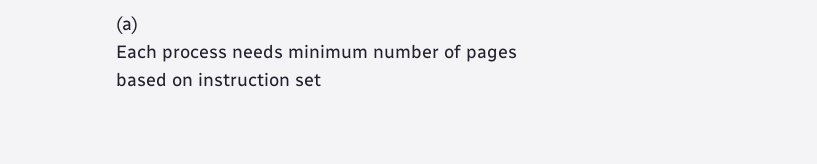(a)
Each process needs minimum number of pages based on instruction set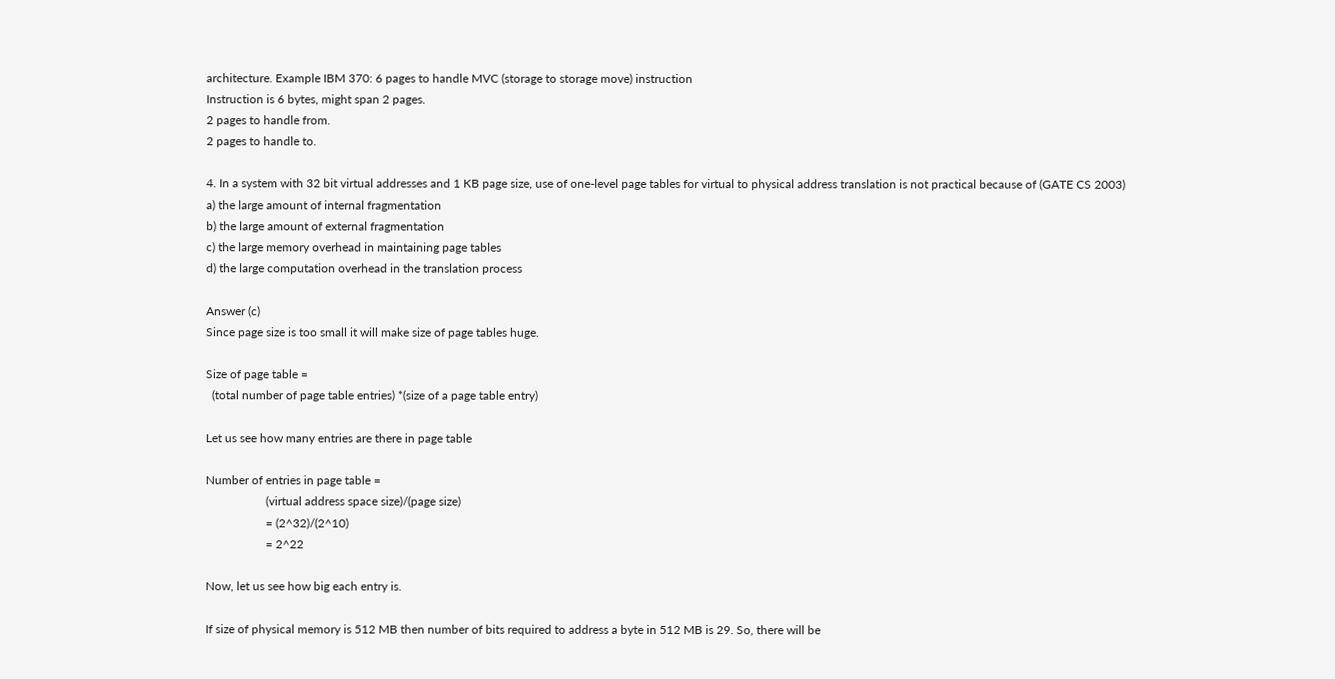architecture. Example IBM 370: 6 pages to handle MVC (storage to storage move) instruction
Instruction is 6 bytes, might span 2 pages.
2 pages to handle from.
2 pages to handle to.

4. In a system with 32 bit virtual addresses and 1 KB page size, use of one-level page tables for virtual to physical address translation is not practical because of (GATE CS 2003)
a) the large amount of internal fragmentation
b) the large amount of external fragmentation
c) the large memory overhead in maintaining page tables
d) the large computation overhead in the translation process

Answer (c)
Since page size is too small it will make size of page tables huge.

Size of page table =
  (total number of page table entries) *(size of a page table entry)

Let us see how many entries are there in page table

Number of entries in page table =
                    (virtual address space size)/(page size)
                    = (2^32)/(2^10)
                    = 2^22

Now, let us see how big each entry is.

If size of physical memory is 512 MB then number of bits required to address a byte in 512 MB is 29. So, there will be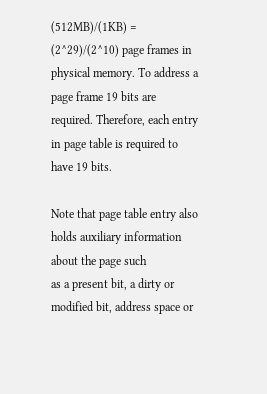(512MB)/(1KB) = (2^29)/(2^10) page frames in physical memory. To address a page frame 19 bits are required. Therefore, each entry in page table is required to have 19 bits.

Note that page table entry also holds auxiliary information about the page such
as a present bit, a dirty or modified bit, address space or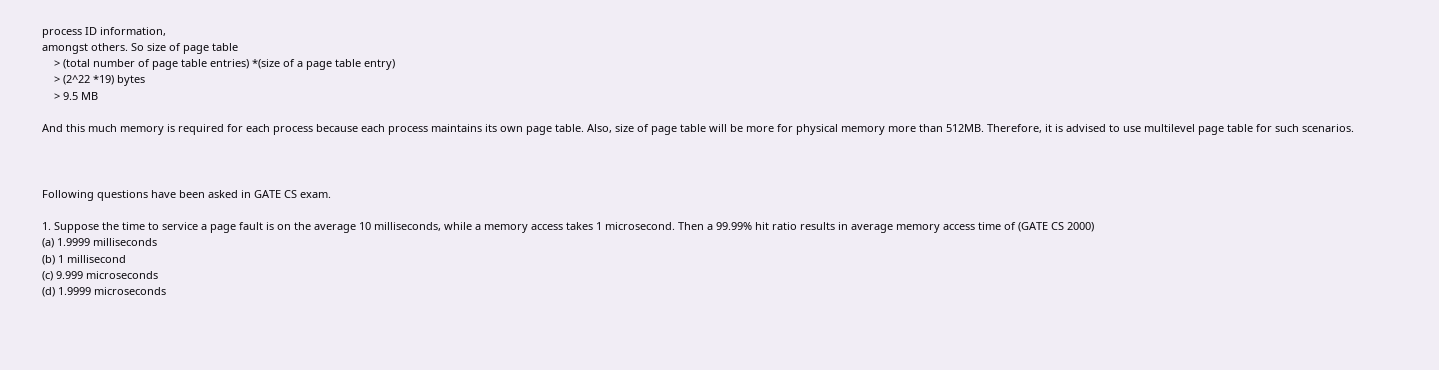process ID information,
amongst others. So size of page table
    > (total number of page table entries) *(size of a page table entry)
    > (2^22 *19) bytes
    > 9.5 MB

And this much memory is required for each process because each process maintains its own page table. Also, size of page table will be more for physical memory more than 512MB. Therefore, it is advised to use multilevel page table for such scenarios.



Following questions have been asked in GATE CS exam.

1. Suppose the time to service a page fault is on the average 10 milliseconds, while a memory access takes 1 microsecond. Then a 99.99% hit ratio results in average memory access time of (GATE CS 2000)
(a) 1.9999 milliseconds
(b) 1 millisecond
(c) 9.999 microseconds
(d) 1.9999 microseconds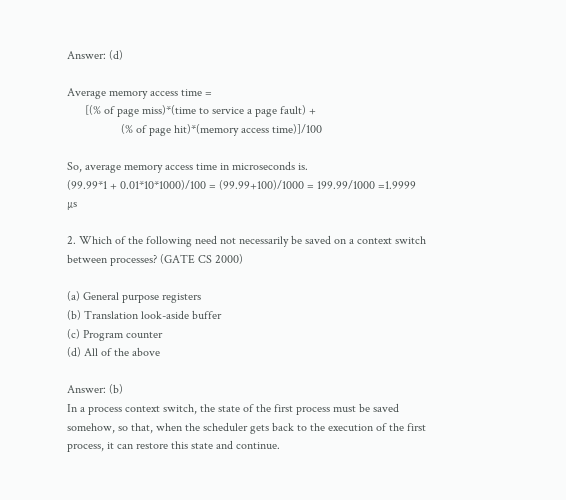Answer: (d)

Average memory access time =
      [(% of page miss)*(time to service a page fault) +
                  (% of page hit)*(memory access time)]/100

So, average memory access time in microseconds is.
(99.99*1 + 0.01*10*1000)/100 = (99.99+100)/1000 = 199.99/1000 =1.9999 µs

2. Which of the following need not necessarily be saved on a context switch between processes? (GATE CS 2000)

(a) General purpose registers
(b) Translation look-aside buffer
(c) Program counter
(d) All of the above

Answer: (b)
In a process context switch, the state of the first process must be saved somehow, so that, when the scheduler gets back to the execution of the first process, it can restore this state and continue.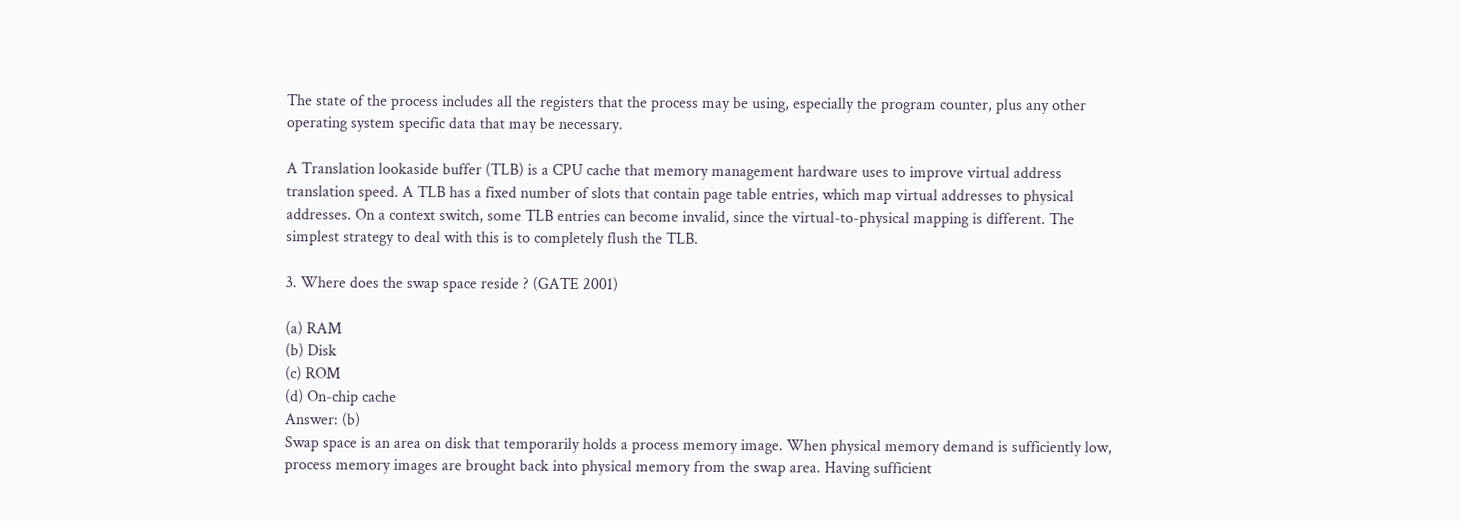The state of the process includes all the registers that the process may be using, especially the program counter, plus any other operating system specific data that may be necessary.

A Translation lookaside buffer (TLB) is a CPU cache that memory management hardware uses to improve virtual address translation speed. A TLB has a fixed number of slots that contain page table entries, which map virtual addresses to physical addresses. On a context switch, some TLB entries can become invalid, since the virtual-to-physical mapping is different. The simplest strategy to deal with this is to completely flush the TLB.

3. Where does the swap space reside ? (GATE 2001)

(a) RAM
(b) Disk
(c) ROM
(d) On-chip cache
Answer: (b)
Swap space is an area on disk that temporarily holds a process memory image. When physical memory demand is sufficiently low, process memory images are brought back into physical memory from the swap area. Having sufficient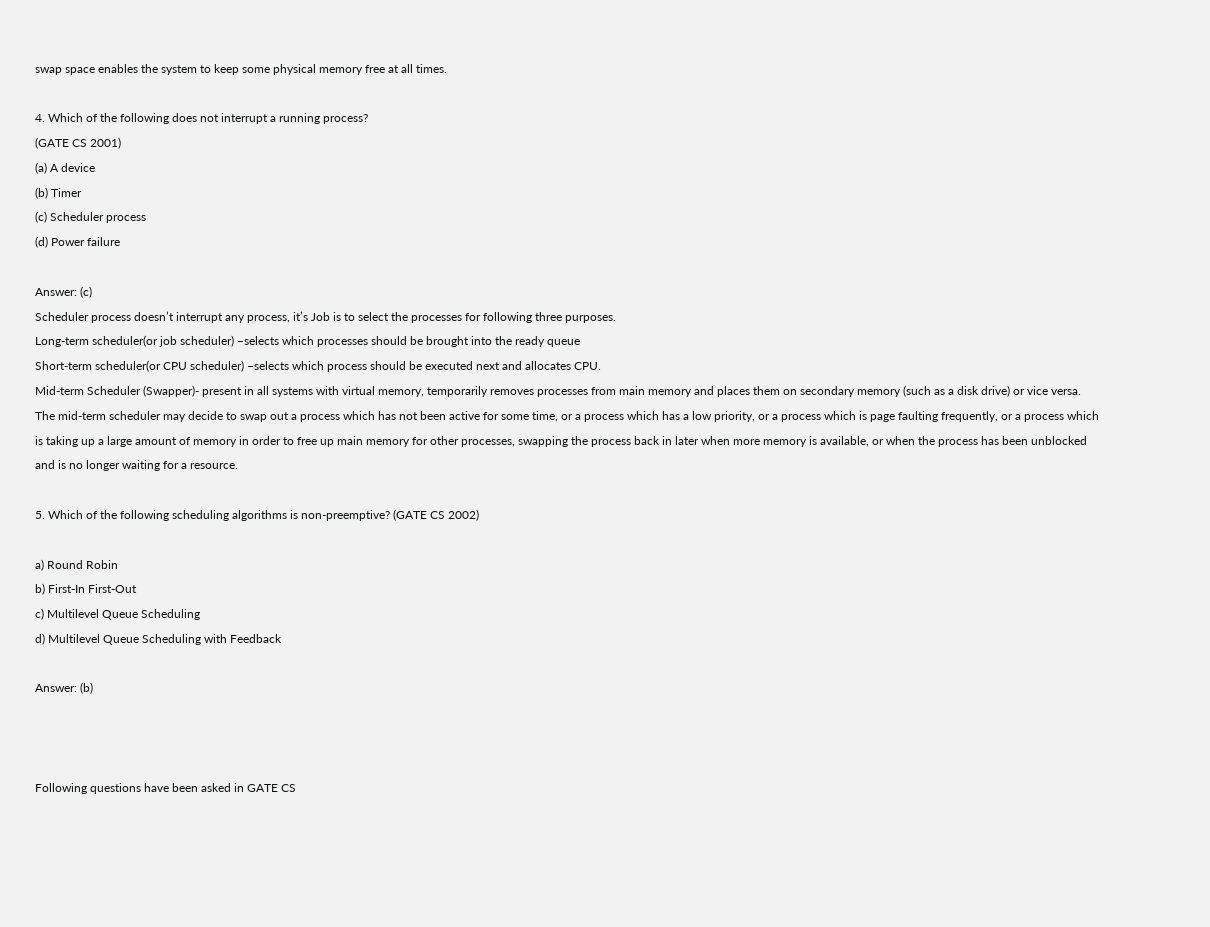swap space enables the system to keep some physical memory free at all times.

4. Which of the following does not interrupt a running process?
(GATE CS 2001)
(a) A device
(b) Timer
(c) Scheduler process
(d) Power failure

Answer: (c)
Scheduler process doesn’t interrupt any process, it’s Job is to select the processes for following three purposes.
Long-term scheduler(or job scheduler) –selects which processes should be brought into the ready queue
Short-term scheduler(or CPU scheduler) –selects which process should be executed next and allocates CPU.
Mid-term Scheduler (Swapper)- present in all systems with virtual memory, temporarily removes processes from main memory and places them on secondary memory (such as a disk drive) or vice versa. The mid-term scheduler may decide to swap out a process which has not been active for some time, or a process which has a low priority, or a process which is page faulting frequently, or a process which is taking up a large amount of memory in order to free up main memory for other processes, swapping the process back in later when more memory is available, or when the process has been unblocked and is no longer waiting for a resource.

5. Which of the following scheduling algorithms is non-preemptive? (GATE CS 2002)

a) Round Robin
b) First-In First-Out
c) Multilevel Queue Scheduling
d) Multilevel Queue Scheduling with Feedback

Answer: (b)



Following questions have been asked in GATE CS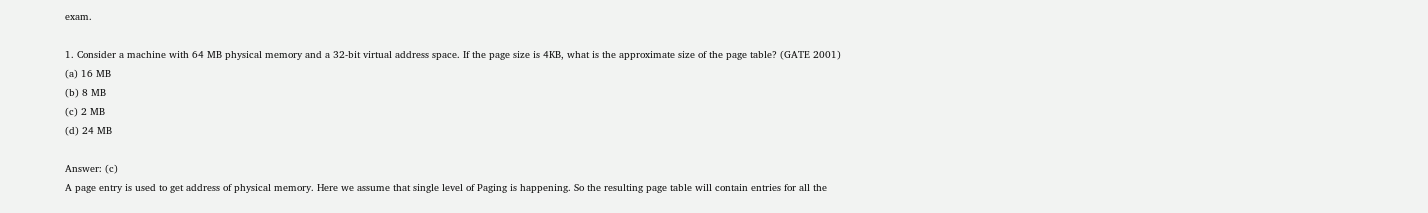exam.

1. Consider a machine with 64 MB physical memory and a 32-bit virtual address space. If the page size is 4KB, what is the approximate size of the page table? (GATE 2001)
(a) 16 MB
(b) 8 MB
(c) 2 MB
(d) 24 MB

Answer: (c)
A page entry is used to get address of physical memory. Here we assume that single level of Paging is happening. So the resulting page table will contain entries for all the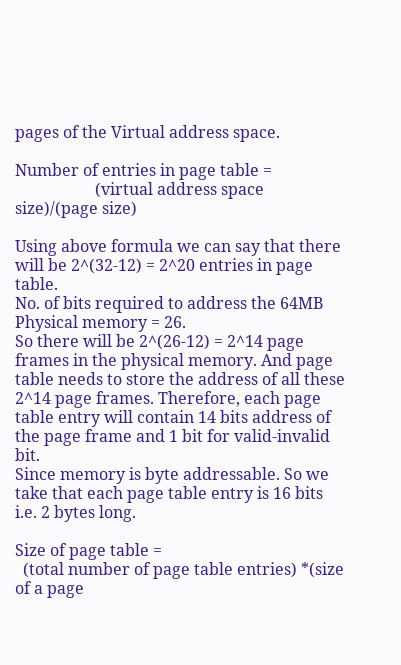pages of the Virtual address space.

Number of entries in page table =
                    (virtual address space size)/(page size)

Using above formula we can say that there will be 2^(32-12) = 2^20 entries in page table.
No. of bits required to address the 64MB Physical memory = 26.
So there will be 2^(26-12) = 2^14 page frames in the physical memory. And page table needs to store the address of all these 2^14 page frames. Therefore, each page table entry will contain 14 bits address of the page frame and 1 bit for valid-invalid bit.
Since memory is byte addressable. So we take that each page table entry is 16 bits i.e. 2 bytes long.

Size of page table =
  (total number of page table entries) *(size of a page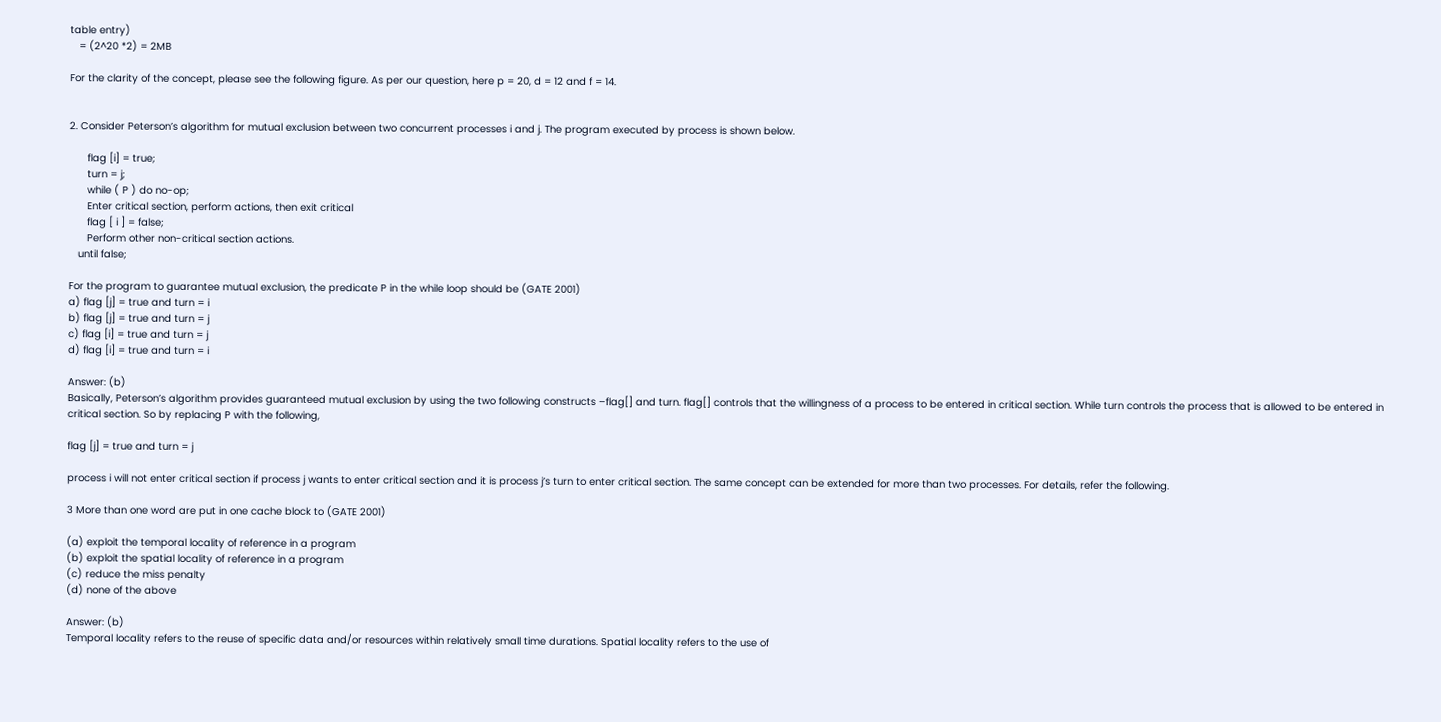table entry)
   = (2^20 *2) = 2MB

For the clarity of the concept, please see the following figure. As per our question, here p = 20, d = 12 and f = 14.


2. Consider Peterson’s algorithm for mutual exclusion between two concurrent processes i and j. The program executed by process is shown below.

      flag [i] = true;
      turn = j;
      while ( P ) do no-op;
      Enter critical section, perform actions, then exit critical
      flag [ i ] = false;
      Perform other non-critical section actions.
   until false;

For the program to guarantee mutual exclusion, the predicate P in the while loop should be (GATE 2001)
a) flag [j] = true and turn = i
b) flag [j] = true and turn = j
c) flag [i] = true and turn = j
d) flag [i] = true and turn = i

Answer: (b)
Basically, Peterson’s algorithm provides guaranteed mutual exclusion by using the two following constructs –flag[] and turn. flag[] controls that the willingness of a process to be entered in critical section. While turn controls the process that is allowed to be entered in critical section. So by replacing P with the following,

flag [j] = true and turn = j

process i will not enter critical section if process j wants to enter critical section and it is process j’s turn to enter critical section. The same concept can be extended for more than two processes. For details, refer the following.

3 More than one word are put in one cache block to (GATE 2001)

(a) exploit the temporal locality of reference in a program
(b) exploit the spatial locality of reference in a program
(c) reduce the miss penalty
(d) none of the above

Answer: (b)
Temporal locality refers to the reuse of specific data and/or resources within relatively small time durations. Spatial locality refers to the use of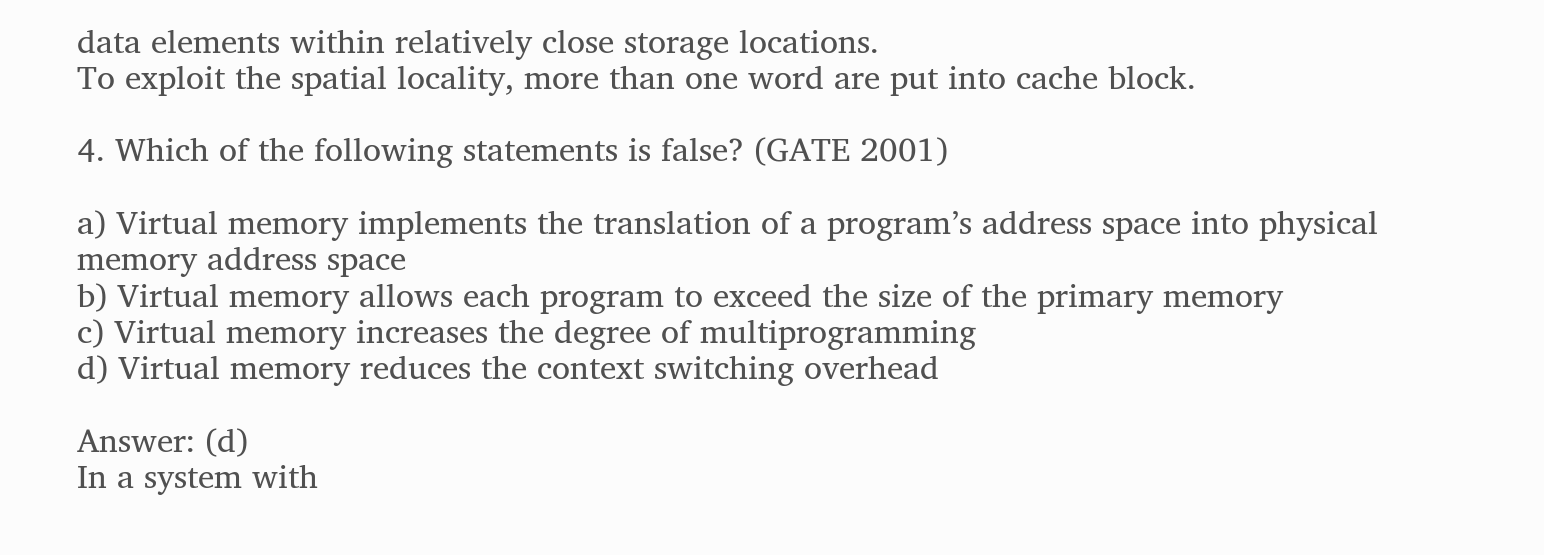data elements within relatively close storage locations.
To exploit the spatial locality, more than one word are put into cache block.

4. Which of the following statements is false? (GATE 2001)

a) Virtual memory implements the translation of a program’s address space into physical memory address space
b) Virtual memory allows each program to exceed the size of the primary memory
c) Virtual memory increases the degree of multiprogramming
d) Virtual memory reduces the context switching overhead

Answer: (d)
In a system with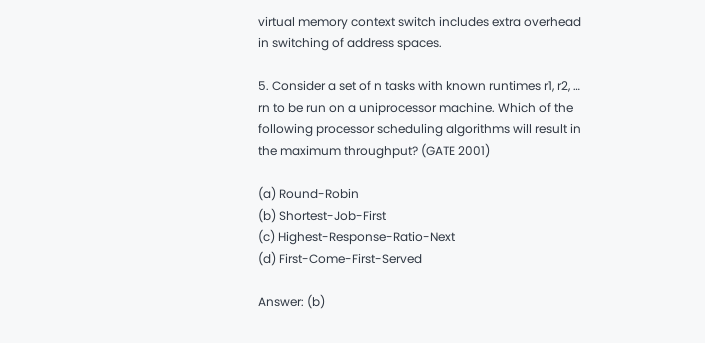virtual memory context switch includes extra overhead in switching of address spaces.

5. Consider a set of n tasks with known runtimes r1, r2, … rn to be run on a uniprocessor machine. Which of the following processor scheduling algorithms will result in the maximum throughput? (GATE 2001)

(a) Round-Robin
(b) Shortest-Job-First
(c) Highest-Response-Ratio-Next
(d) First-Come-First-Served

Answer: (b)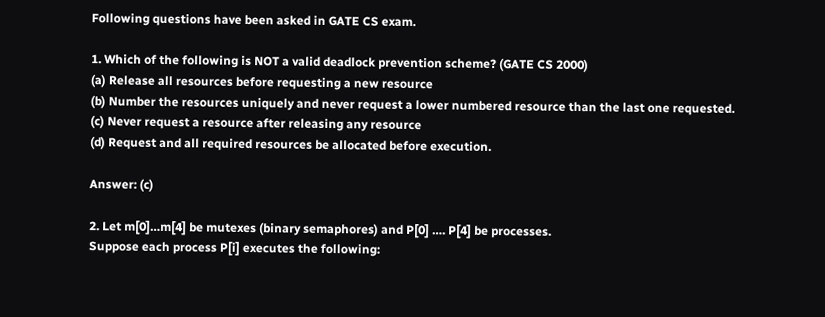Following questions have been asked in GATE CS exam.

1. Which of the following is NOT a valid deadlock prevention scheme? (GATE CS 2000)
(a) Release all resources before requesting a new resource
(b) Number the resources uniquely and never request a lower numbered resource than the last one requested.
(c) Never request a resource after releasing any resource
(d) Request and all required resources be allocated before execution.

Answer: (c)

2. Let m[0]…m[4] be mutexes (binary semaphores) and P[0] …. P[4] be processes.
Suppose each process P[i] executes the following: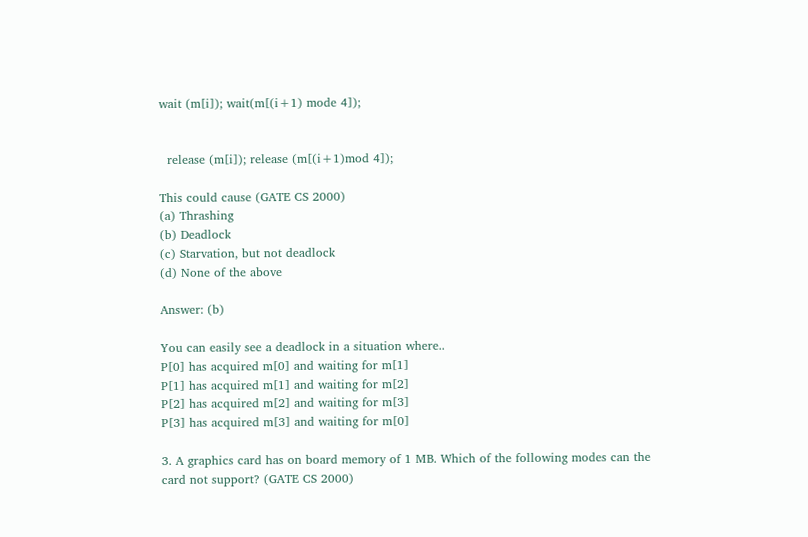wait (m[i]); wait(m[(i+1) mode 4]);


  release (m[i]); release (m[(i+1)mod 4]);

This could cause (GATE CS 2000)
(a) Thrashing
(b) Deadlock
(c) Starvation, but not deadlock
(d) None of the above

Answer: (b)

You can easily see a deadlock in a situation where..
P[0] has acquired m[0] and waiting for m[1]
P[1] has acquired m[1] and waiting for m[2]
P[2] has acquired m[2] and waiting for m[3]
P[3] has acquired m[3] and waiting for m[0]

3. A graphics card has on board memory of 1 MB. Which of the following modes can the
card not support? (GATE CS 2000)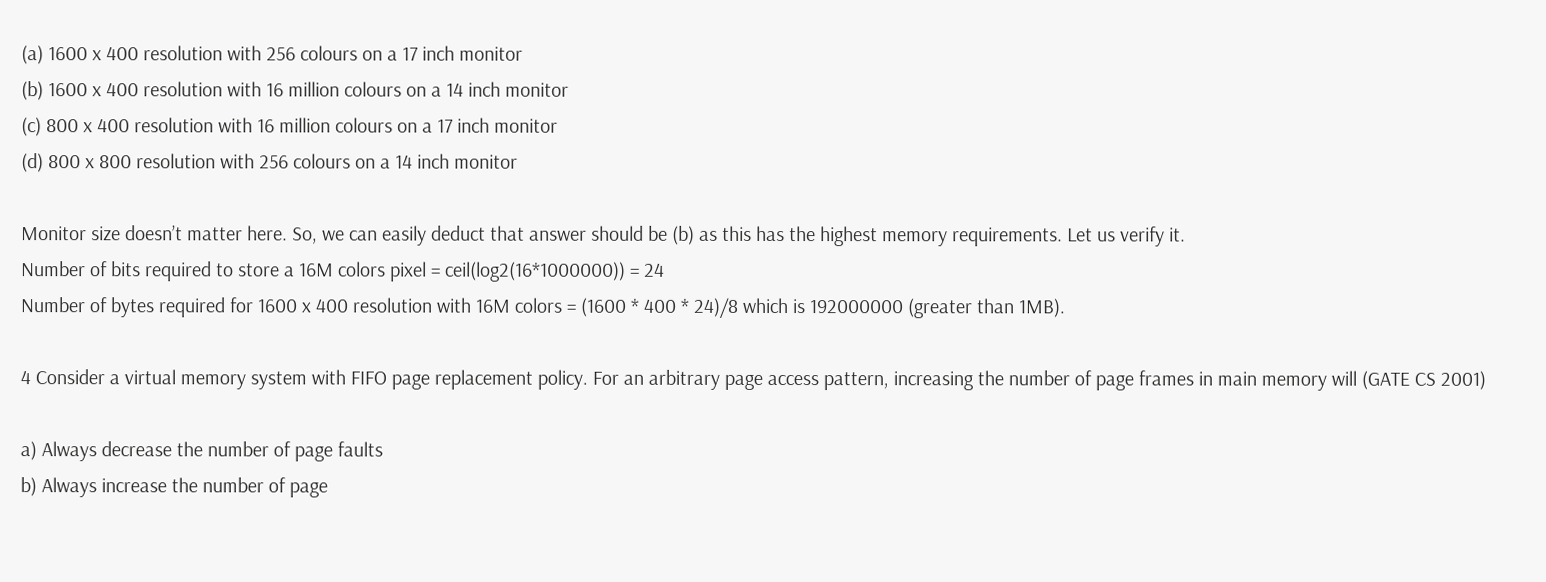(a) 1600 x 400 resolution with 256 colours on a 17 inch monitor
(b) 1600 x 400 resolution with 16 million colours on a 14 inch monitor
(c) 800 x 400 resolution with 16 million colours on a 17 inch monitor
(d) 800 x 800 resolution with 256 colours on a 14 inch monitor

Monitor size doesn’t matter here. So, we can easily deduct that answer should be (b) as this has the highest memory requirements. Let us verify it.
Number of bits required to store a 16M colors pixel = ceil(log2(16*1000000)) = 24
Number of bytes required for 1600 x 400 resolution with 16M colors = (1600 * 400 * 24)/8 which is 192000000 (greater than 1MB).

4 Consider a virtual memory system with FIFO page replacement policy. For an arbitrary page access pattern, increasing the number of page frames in main memory will (GATE CS 2001)

a) Always decrease the number of page faults
b) Always increase the number of page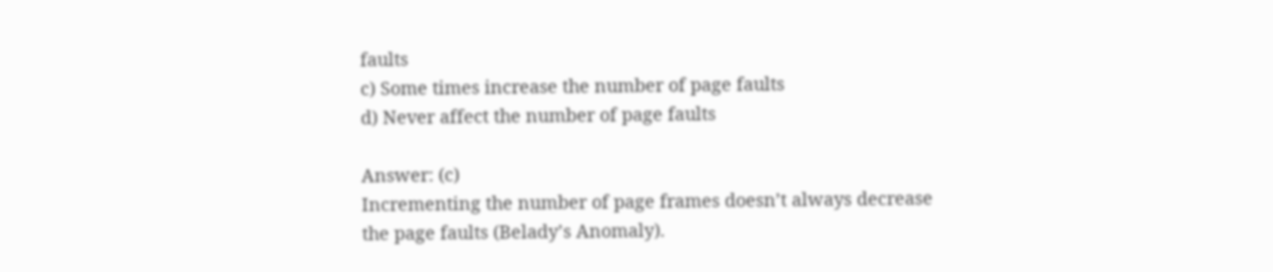faults
c) Some times increase the number of page faults
d) Never affect the number of page faults

Answer: (c)
Incrementing the number of page frames doesn’t always decrease the page faults (Belady’s Anomaly).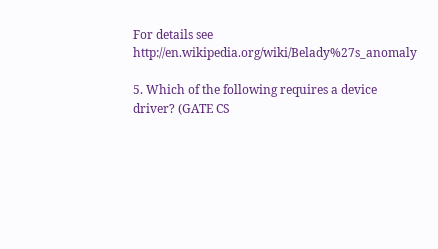For details see http://en.wikipedia.org/wiki/Belady%27s_anomaly

5. Which of the following requires a device driver? (GATE CS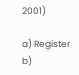2001)

a) Register
b)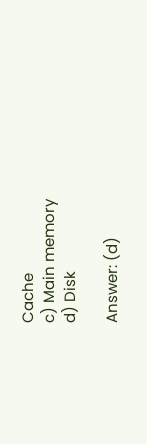Cache
c) Main memory
d) Disk

Answer: (d)